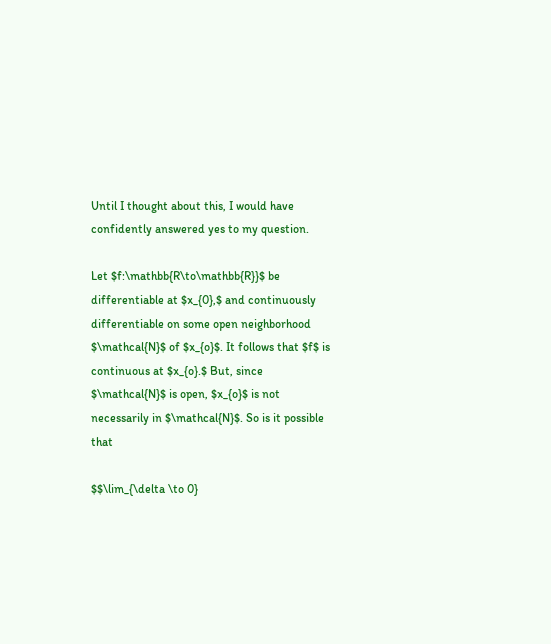Until I thought about this, I would have confidently answered yes to my question.

Let $f:\mathbb{R\to\mathbb{R}}$ be differentiable at $x_{0},$ and continuously differentiable on some open neighborhood $\mathcal{N}$ of $x_{o}$. It follows that $f$ is continuous at $x_{o}.$ But, since $\mathcal{N}$ is open, $x_{o}$ is not necessarily in $\mathcal{N}$. So is it possible that

$$\lim_{\delta \to 0}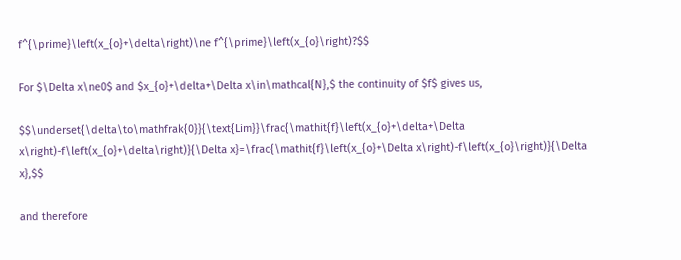f^{\prime}\left(x_{o}+\delta\right)\ne f^{\prime}\left(x_{o}\right)?$$

For $\Delta x\ne0$ and $x_{o}+\delta+\Delta x\in\mathcal{N},$ the continuity of $f$ gives us,

$$\underset{\delta\to\mathfrak{0}}{\text{Lim}}\frac{\mathit{f}\left(x_{o}+\delta+\Delta x\right)-f\left(x_{o}+\delta\right)}{\Delta x}=\frac{\mathit{f}\left(x_{o}+\Delta x\right)-f\left(x_{o}\right)}{\Delta x},$$

and therefore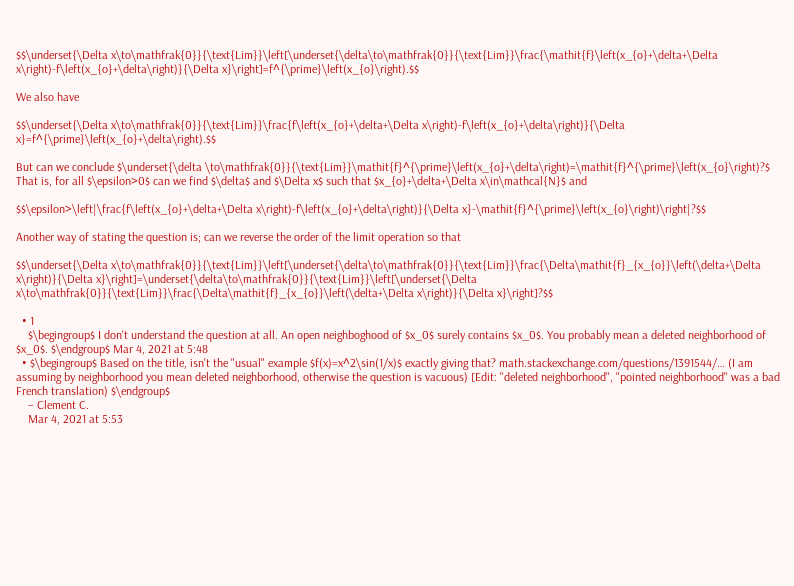$$\underset{\Delta x\to\mathfrak{0}}{\text{Lim}}\left[\underset{\delta\to\mathfrak{0}}{\text{Lim}}\frac{\mathit{f}\left(x_{o}+\delta+\Delta x\right)-f\left(x_{o}+\delta\right)}{\Delta x}\right]=f^{\prime}\left(x_{o}\right).$$

We also have

$$\underset{\Delta x\to\mathfrak{0}}{\text{Lim}}\frac{f\left(x_{o}+\delta+\Delta x\right)-f\left(x_{o}+\delta\right)}{\Delta x}=f^{\prime}\left(x_{o}+\delta\right).$$

But can we conclude $\underset{\delta \to\mathfrak{0}}{\text{Lim}}\mathit{f}^{\prime}\left(x_{o}+\delta\right)=\mathit{f}^{\prime}\left(x_{o}\right)?$ That is, for all $\epsilon>0$ can we find $\delta$ and $\Delta x$ such that $x_{o}+\delta+\Delta x\in\mathcal{N}$ and

$$\epsilon>\left|\frac{f\left(x_{o}+\delta+\Delta x\right)-f\left(x_{o}+\delta\right)}{\Delta x}-\mathit{f}^{\prime}\left(x_{o}\right)\right|?$$

Another way of stating the question is; can we reverse the order of the limit operation so that

$$\underset{\Delta x\to\mathfrak{0}}{\text{Lim}}\left[\underset{\delta\to\mathfrak{0}}{\text{Lim}}\frac{\Delta\mathit{f}_{x_{o}}\left(\delta+\Delta x\right)}{\Delta x}\right]=\underset{\delta\to\mathfrak{0}}{\text{Lim}}\left[\underset{\Delta x\to\mathfrak{0}}{\text{Lim}}\frac{\Delta\mathit{f}_{x_{o}}\left(\delta+\Delta x\right)}{\Delta x}\right]?$$

  • 1
    $\begingroup$ I don't understand the question at all. An open neighboghood of $x_0$ surely contains $x_0$. You probably mean a deleted neighborhood of $x_0$. $\endgroup$ Mar 4, 2021 at 5:48
  • $\begingroup$ Based on the title, isn't the "usual" example $f(x)=x^2\sin(1/x)$ exactly giving that? math.stackexchange.com/questions/1391544/… (I am assuming by neighborhood you mean deleted neighborhood, otherwise the question is vacuous) [Edit: "deleted neighborhood", "pointed neighborhood" was a bad French translation) $\endgroup$
    – Clement C.
    Mar 4, 2021 at 5:53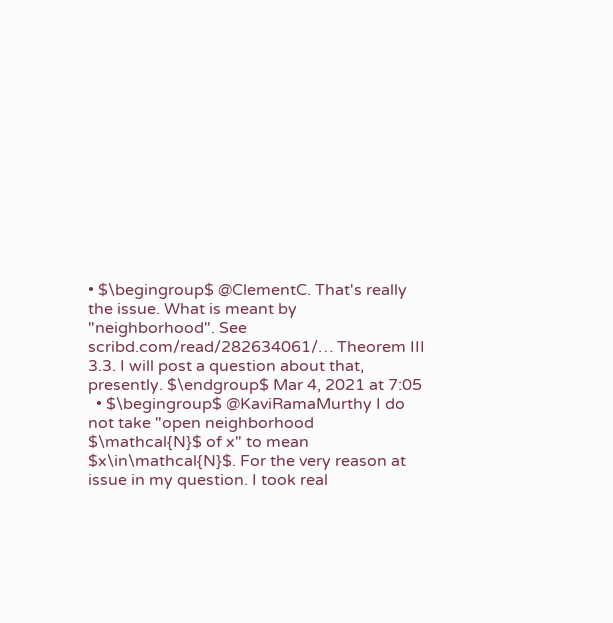• $\begingroup$ @ClementC. That's really the issue. What is meant by "neighborhood". See scribd.com/read/282634061/… Theorem III 3.3. I will post a question about that, presently. $\endgroup$ Mar 4, 2021 at 7:05
  • $\begingroup$ @KaviRamaMurthy I do not take "open neighborhood $\mathcal{N}$ of x" to mean $x\in\mathcal{N}$. For the very reason at issue in my question. I took real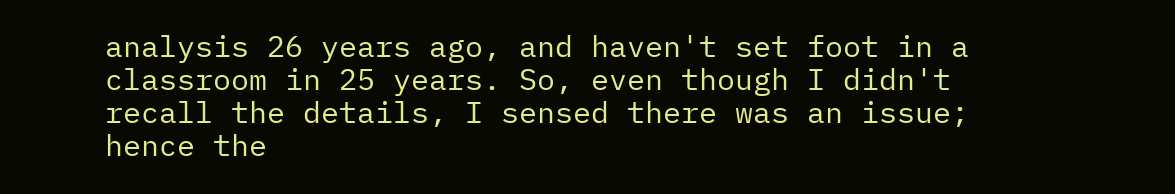analysis 26 years ago, and haven't set foot in a classroom in 25 years. So, even though I didn't recall the details, I sensed there was an issue; hence the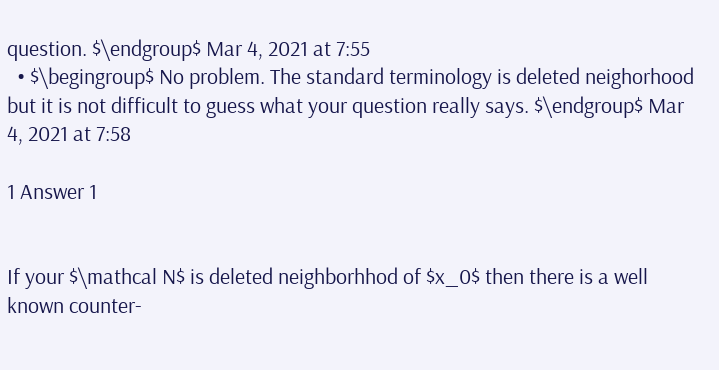question. $\endgroup$ Mar 4, 2021 at 7:55
  • $\begingroup$ No problem. The standard terminology is deleted neighorhood but it is not difficult to guess what your question really says. $\endgroup$ Mar 4, 2021 at 7:58

1 Answer 1


If your $\mathcal N$ is deleted neighborhhod of $x_0$ then there is a well known counter-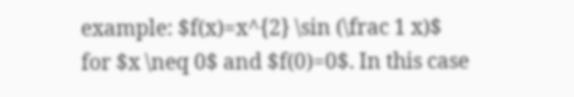example: $f(x)=x^{2} \sin (\frac 1 x)$ for $x \neq 0$ and $f(0)=0$. In this case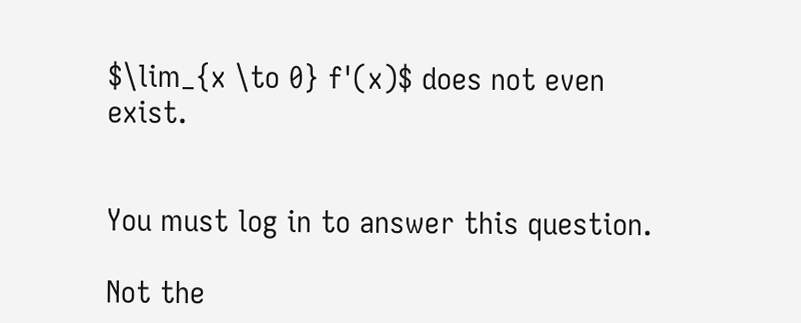$\lim_{x \to 0} f'(x)$ does not even exist.


You must log in to answer this question.

Not the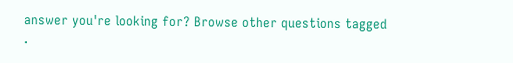answer you're looking for? Browse other questions tagged .